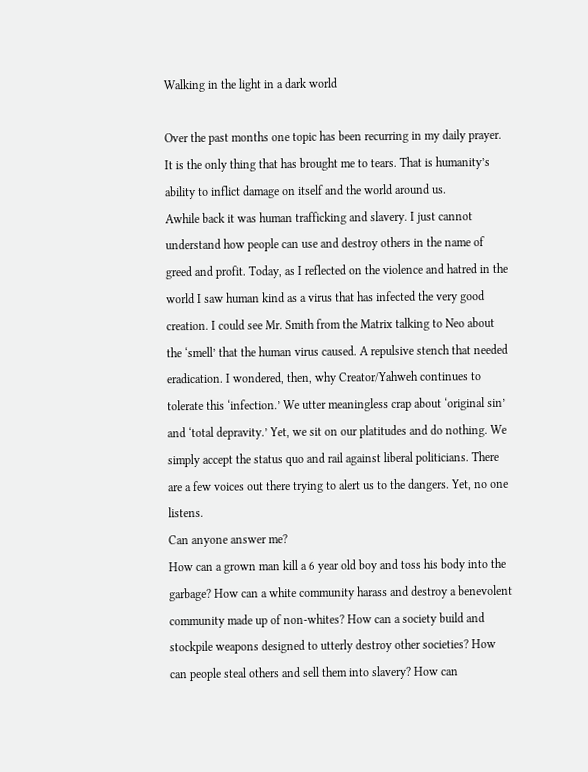Walking in the light in a dark world

Over the past months one topic has been recurring in my daily prayer. It is the only thing that has brought me to tears. That is humanity’s ability to inflict damage on itself and the world around us.
Awhile back it was human trafficking and slavery. I just cannot understand how people can use and destroy others in the name of greed and profit. Today, as I reflected on the violence and hatred in the world I saw human kind as a virus that has infected the very good creation. I could see Mr. Smith from the Matrix talking to Neo about the ‘smell’ that the human virus caused. A repulsive stench that needed eradication. I wondered, then, why Creator/Yahweh continues to tolerate this ‘infection.’ We utter meaningless crap about ‘original sin’ and ‘total depravity.’ Yet, we sit on our platitudes and do nothing. We simply accept the status quo and rail against liberal politicians. There are a few voices out there trying to alert us to the dangers. Yet, no one listens.
Can anyone answer me?
How can a grown man kill a 6 year old boy and toss his body into the garbage? How can a white community harass and destroy a benevolent community made up of non-whites? How can a society build and stockpile weapons designed to utterly destroy other societies? How can people steal others and sell them into slavery? How can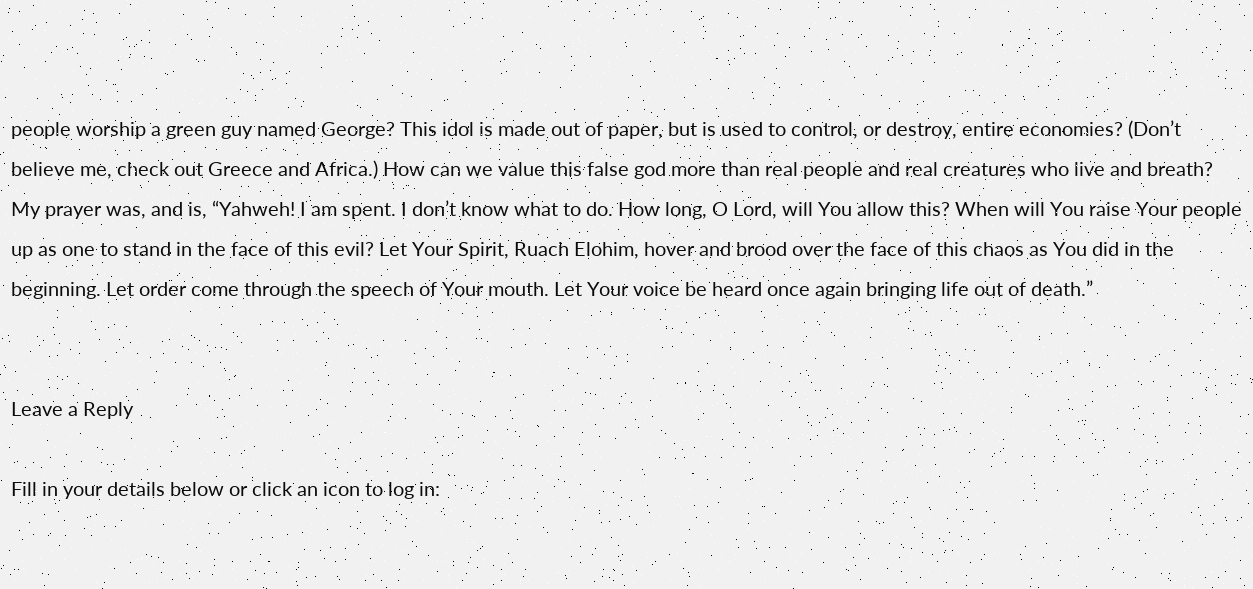people worship a green guy named George? This idol is made out of paper, but is used to control, or destroy, entire economies? (Don’t believe me, check out Greece and Africa.) How can we value this false god more than real people and real creatures who live and breath?
My prayer was, and is, “Yahweh! I am spent. I don’t know what to do. How long, O Lord, will You allow this? When will You raise Your people up as one to stand in the face of this evil? Let Your Spirit, Ruach Elohim, hover and brood over the face of this chaos as You did in the beginning. Let order come through the speech of Your mouth. Let Your voice be heard once again bringing life out of death.”


Leave a Reply

Fill in your details below or click an icon to log in: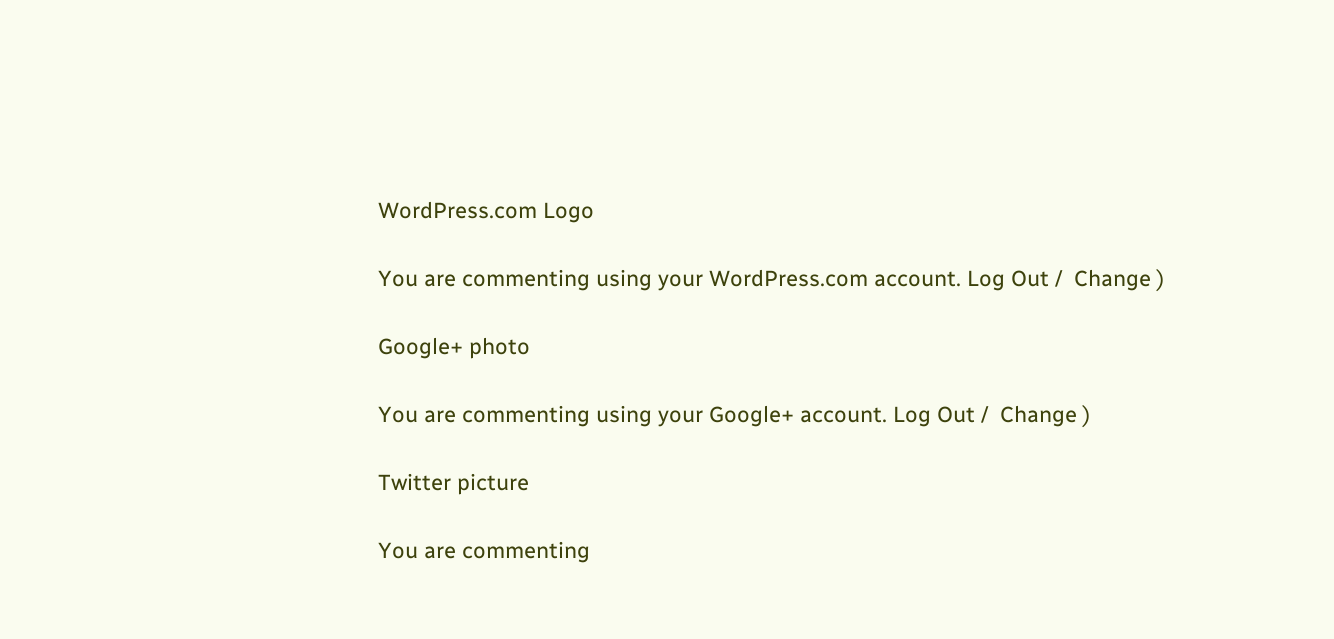WordPress.com Logo

You are commenting using your WordPress.com account. Log Out /  Change )

Google+ photo

You are commenting using your Google+ account. Log Out /  Change )

Twitter picture

You are commenting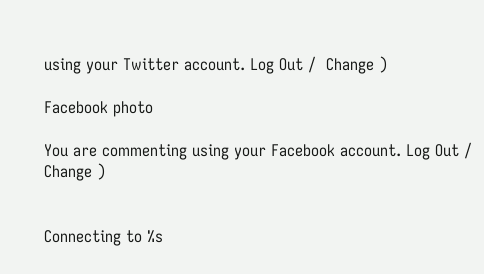using your Twitter account. Log Out /  Change )

Facebook photo

You are commenting using your Facebook account. Log Out /  Change )


Connecting to %s